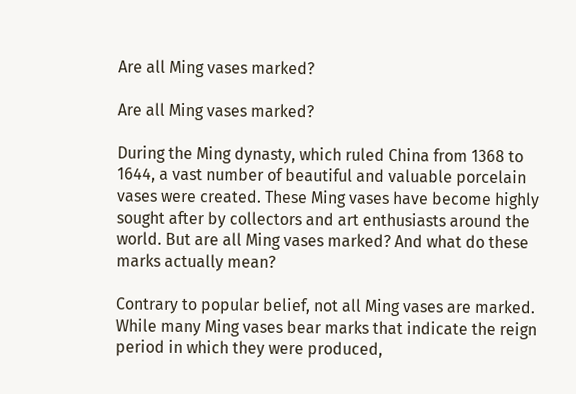Are all Ming vases marked?

Are all Ming vases marked?

During the Ming dynasty, which ruled China from 1368 to 1644, a vast number of beautiful and valuable porcelain vases were created. These Ming vases have become highly sought after by collectors and art enthusiasts around the world. But are all Ming vases marked? And what do these marks actually mean?

Contrary to popular belief, not all Ming vases are marked. While many Ming vases bear marks that indicate the reign period in which they were produced,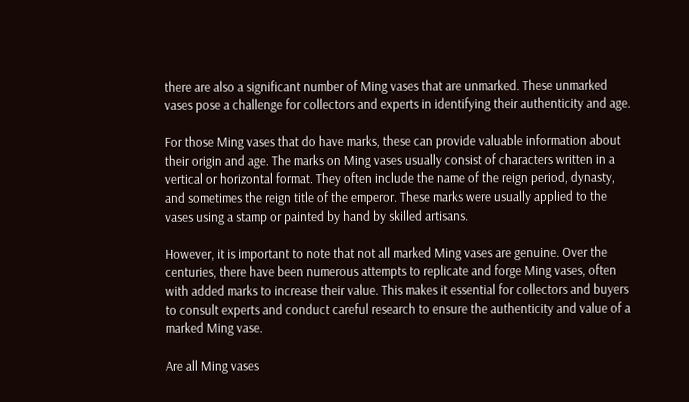there are also a significant number of Ming vases that are unmarked. These unmarked vases pose a challenge for collectors and experts in identifying their authenticity and age.

For those Ming vases that do have marks, these can provide valuable information about their origin and age. The marks on Ming vases usually consist of characters written in a vertical or horizontal format. They often include the name of the reign period, dynasty, and sometimes the reign title of the emperor. These marks were usually applied to the vases using a stamp or painted by hand by skilled artisans.

However, it is important to note that not all marked Ming vases are genuine. Over the centuries, there have been numerous attempts to replicate and forge Ming vases, often with added marks to increase their value. This makes it essential for collectors and buyers to consult experts and conduct careful research to ensure the authenticity and value of a marked Ming vase.

Are all Ming vases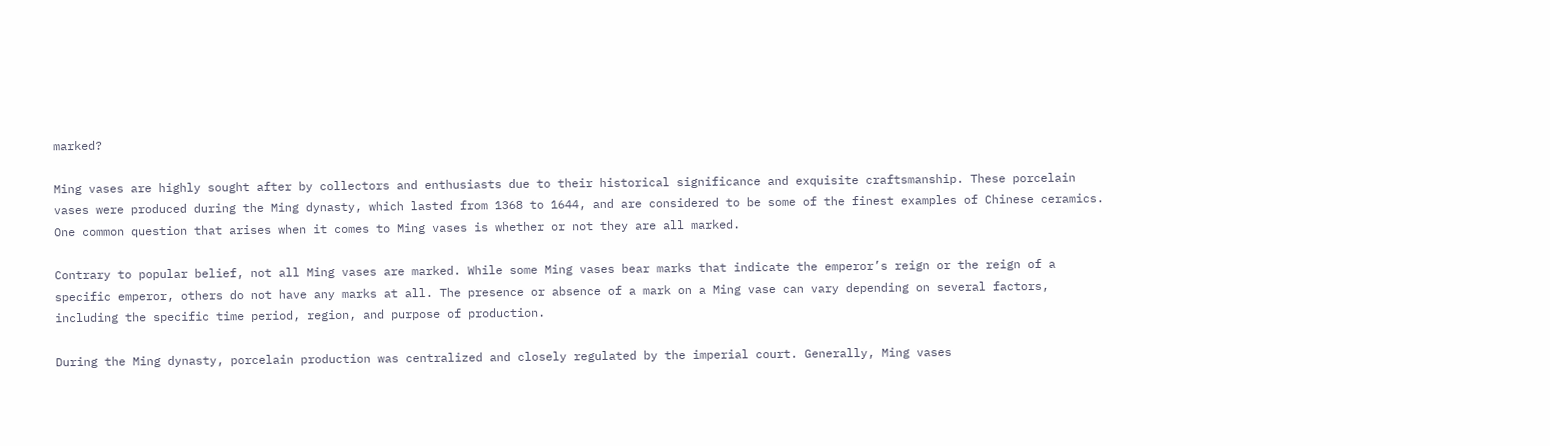marked?

Ming vases are highly sought after by collectors and enthusiasts due to their historical significance and exquisite craftsmanship. These porcelain vases were produced during the Ming dynasty, which lasted from 1368 to 1644, and are considered to be some of the finest examples of Chinese ceramics. One common question that arises when it comes to Ming vases is whether or not they are all marked.

Contrary to popular belief, not all Ming vases are marked. While some Ming vases bear marks that indicate the emperor’s reign or the reign of a specific emperor, others do not have any marks at all. The presence or absence of a mark on a Ming vase can vary depending on several factors, including the specific time period, region, and purpose of production.

During the Ming dynasty, porcelain production was centralized and closely regulated by the imperial court. Generally, Ming vases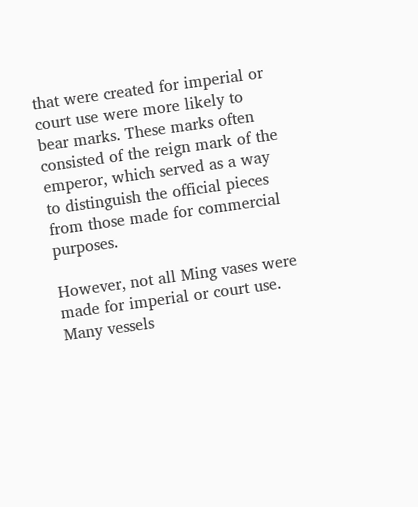that were created for imperial or court use were more likely to bear marks. These marks often consisted of the reign mark of the emperor, which served as a way to distinguish the official pieces from those made for commercial purposes.

However, not all Ming vases were made for imperial or court use. Many vessels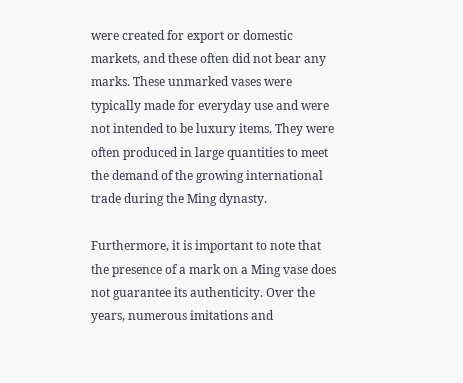were created for export or domestic markets, and these often did not bear any marks. These unmarked vases were typically made for everyday use and were not intended to be luxury items. They were often produced in large quantities to meet the demand of the growing international trade during the Ming dynasty.

Furthermore, it is important to note that the presence of a mark on a Ming vase does not guarantee its authenticity. Over the years, numerous imitations and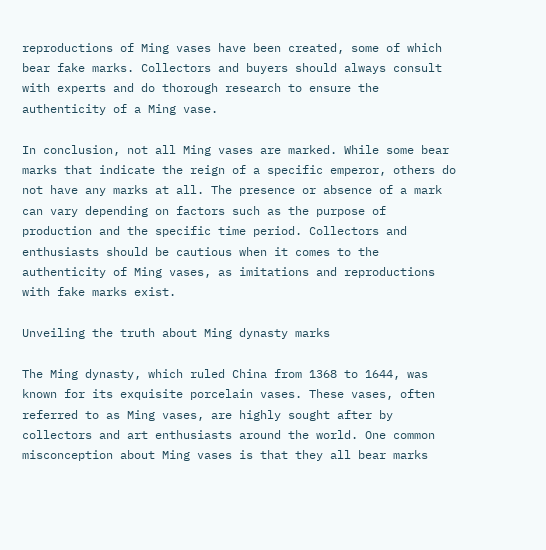reproductions of Ming vases have been created, some of which bear fake marks. Collectors and buyers should always consult with experts and do thorough research to ensure the authenticity of a Ming vase.

In conclusion, not all Ming vases are marked. While some bear marks that indicate the reign of a specific emperor, others do not have any marks at all. The presence or absence of a mark can vary depending on factors such as the purpose of production and the specific time period. Collectors and enthusiasts should be cautious when it comes to the authenticity of Ming vases, as imitations and reproductions with fake marks exist.

Unveiling the truth about Ming dynasty marks

The Ming dynasty, which ruled China from 1368 to 1644, was known for its exquisite porcelain vases. These vases, often referred to as Ming vases, are highly sought after by collectors and art enthusiasts around the world. One common misconception about Ming vases is that they all bear marks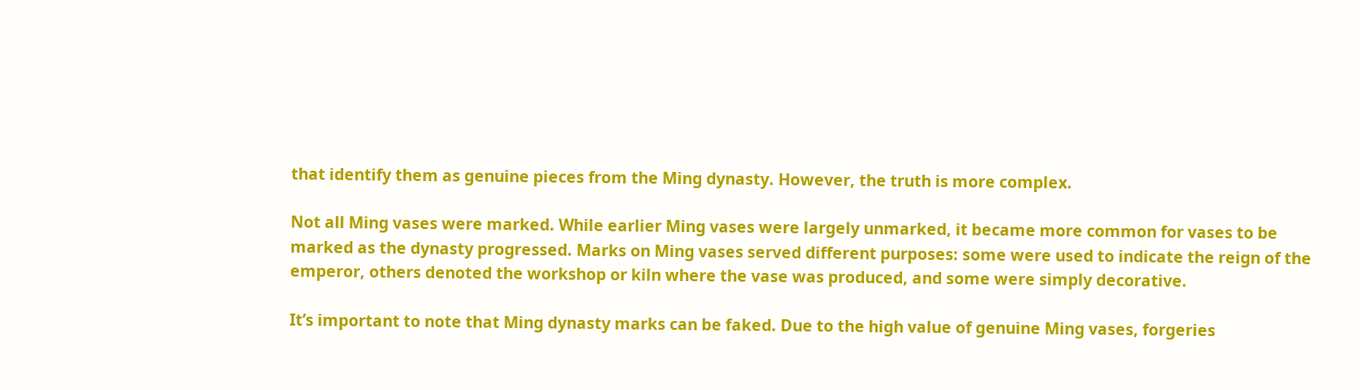that identify them as genuine pieces from the Ming dynasty. However, the truth is more complex.

Not all Ming vases were marked. While earlier Ming vases were largely unmarked, it became more common for vases to be marked as the dynasty progressed. Marks on Ming vases served different purposes: some were used to indicate the reign of the emperor, others denoted the workshop or kiln where the vase was produced, and some were simply decorative.

It’s important to note that Ming dynasty marks can be faked. Due to the high value of genuine Ming vases, forgeries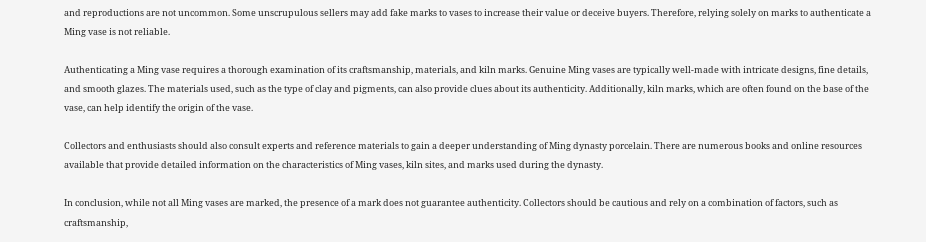and reproductions are not uncommon. Some unscrupulous sellers may add fake marks to vases to increase their value or deceive buyers. Therefore, relying solely on marks to authenticate a Ming vase is not reliable.

Authenticating a Ming vase requires a thorough examination of its craftsmanship, materials, and kiln marks. Genuine Ming vases are typically well-made with intricate designs, fine details, and smooth glazes. The materials used, such as the type of clay and pigments, can also provide clues about its authenticity. Additionally, kiln marks, which are often found on the base of the vase, can help identify the origin of the vase.

Collectors and enthusiasts should also consult experts and reference materials to gain a deeper understanding of Ming dynasty porcelain. There are numerous books and online resources available that provide detailed information on the characteristics of Ming vases, kiln sites, and marks used during the dynasty.

In conclusion, while not all Ming vases are marked, the presence of a mark does not guarantee authenticity. Collectors should be cautious and rely on a combination of factors, such as craftsmanship,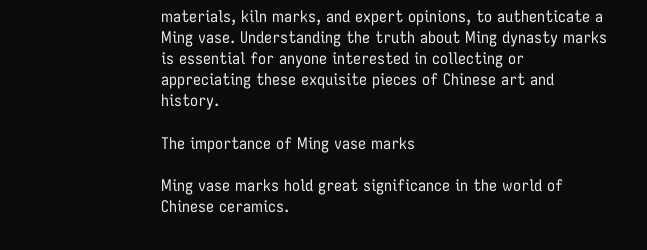materials, kiln marks, and expert opinions, to authenticate a Ming vase. Understanding the truth about Ming dynasty marks is essential for anyone interested in collecting or appreciating these exquisite pieces of Chinese art and history.

The importance of Ming vase marks

Ming vase marks hold great significance in the world of Chinese ceramics.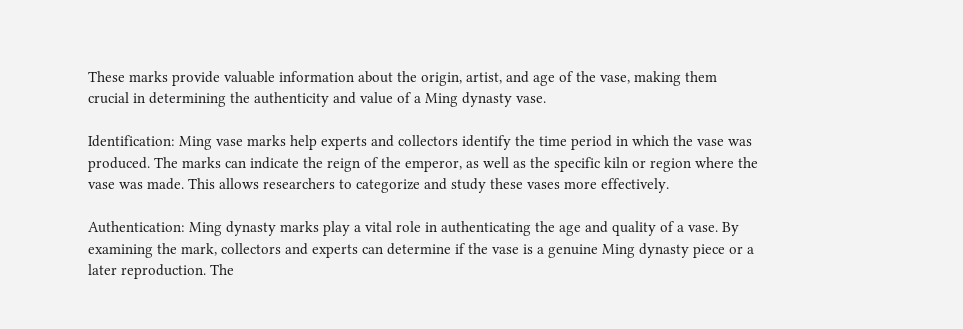These marks provide valuable information about the origin, artist, and age of the vase, making them crucial in determining the authenticity and value of a Ming dynasty vase.

Identification: Ming vase marks help experts and collectors identify the time period in which the vase was produced. The marks can indicate the reign of the emperor, as well as the specific kiln or region where the vase was made. This allows researchers to categorize and study these vases more effectively.

Authentication: Ming dynasty marks play a vital role in authenticating the age and quality of a vase. By examining the mark, collectors and experts can determine if the vase is a genuine Ming dynasty piece or a later reproduction. The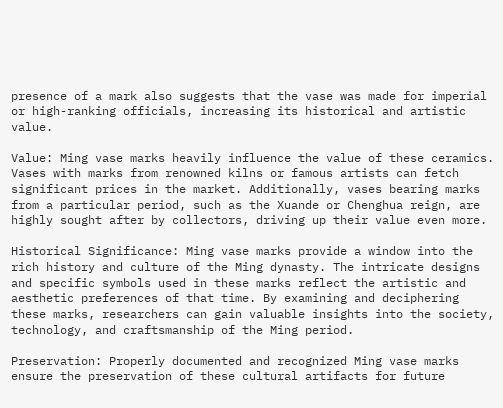presence of a mark also suggests that the vase was made for imperial or high-ranking officials, increasing its historical and artistic value.

Value: Ming vase marks heavily influence the value of these ceramics. Vases with marks from renowned kilns or famous artists can fetch significant prices in the market. Additionally, vases bearing marks from a particular period, such as the Xuande or Chenghua reign, are highly sought after by collectors, driving up their value even more.

Historical Significance: Ming vase marks provide a window into the rich history and culture of the Ming dynasty. The intricate designs and specific symbols used in these marks reflect the artistic and aesthetic preferences of that time. By examining and deciphering these marks, researchers can gain valuable insights into the society, technology, and craftsmanship of the Ming period.

Preservation: Properly documented and recognized Ming vase marks ensure the preservation of these cultural artifacts for future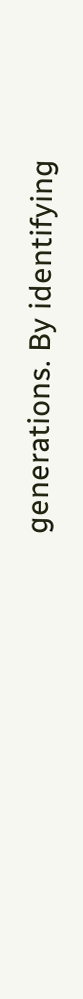generations. By identifying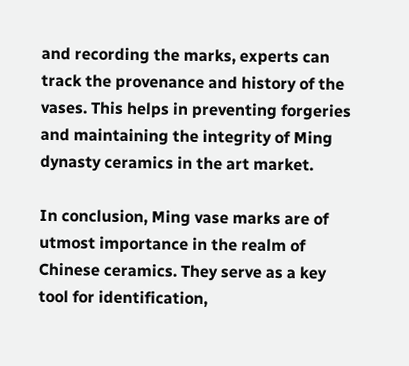and recording the marks, experts can track the provenance and history of the vases. This helps in preventing forgeries and maintaining the integrity of Ming dynasty ceramics in the art market.

In conclusion, Ming vase marks are of utmost importance in the realm of Chinese ceramics. They serve as a key tool for identification,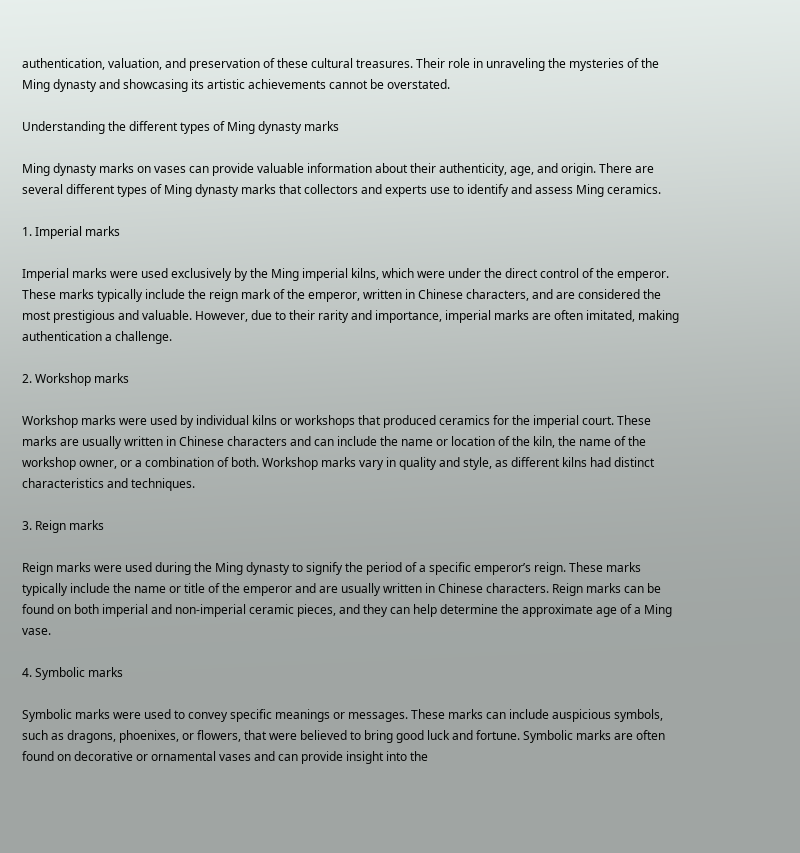authentication, valuation, and preservation of these cultural treasures. Their role in unraveling the mysteries of the Ming dynasty and showcasing its artistic achievements cannot be overstated.

Understanding the different types of Ming dynasty marks

Ming dynasty marks on vases can provide valuable information about their authenticity, age, and origin. There are several different types of Ming dynasty marks that collectors and experts use to identify and assess Ming ceramics.

1. Imperial marks

Imperial marks were used exclusively by the Ming imperial kilns, which were under the direct control of the emperor. These marks typically include the reign mark of the emperor, written in Chinese characters, and are considered the most prestigious and valuable. However, due to their rarity and importance, imperial marks are often imitated, making authentication a challenge.

2. Workshop marks

Workshop marks were used by individual kilns or workshops that produced ceramics for the imperial court. These marks are usually written in Chinese characters and can include the name or location of the kiln, the name of the workshop owner, or a combination of both. Workshop marks vary in quality and style, as different kilns had distinct characteristics and techniques.

3. Reign marks

Reign marks were used during the Ming dynasty to signify the period of a specific emperor’s reign. These marks typically include the name or title of the emperor and are usually written in Chinese characters. Reign marks can be found on both imperial and non-imperial ceramic pieces, and they can help determine the approximate age of a Ming vase.

4. Symbolic marks

Symbolic marks were used to convey specific meanings or messages. These marks can include auspicious symbols, such as dragons, phoenixes, or flowers, that were believed to bring good luck and fortune. Symbolic marks are often found on decorative or ornamental vases and can provide insight into the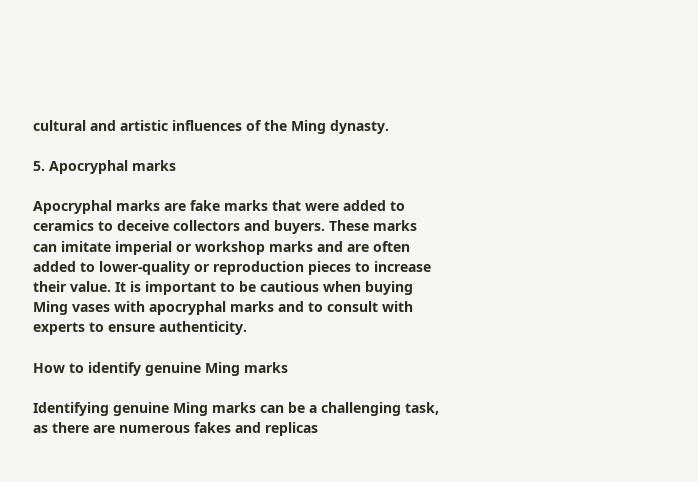cultural and artistic influences of the Ming dynasty.

5. Apocryphal marks

Apocryphal marks are fake marks that were added to ceramics to deceive collectors and buyers. These marks can imitate imperial or workshop marks and are often added to lower-quality or reproduction pieces to increase their value. It is important to be cautious when buying Ming vases with apocryphal marks and to consult with experts to ensure authenticity.

How to identify genuine Ming marks

Identifying genuine Ming marks can be a challenging task, as there are numerous fakes and replicas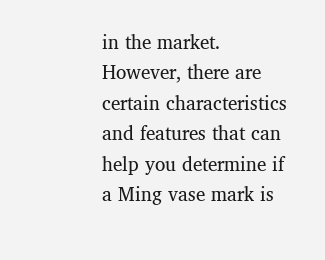in the market. However, there are certain characteristics and features that can help you determine if a Ming vase mark is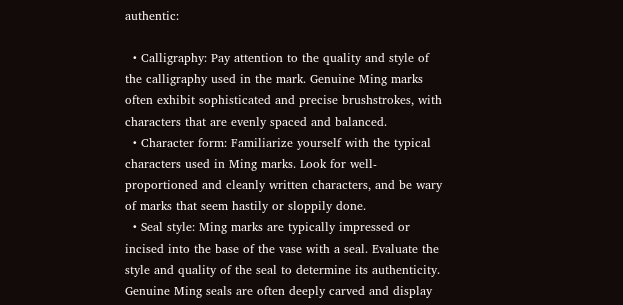authentic:

  • Calligraphy: Pay attention to the quality and style of the calligraphy used in the mark. Genuine Ming marks often exhibit sophisticated and precise brushstrokes, with characters that are evenly spaced and balanced.
  • Character form: Familiarize yourself with the typical characters used in Ming marks. Look for well-proportioned and cleanly written characters, and be wary of marks that seem hastily or sloppily done.
  • Seal style: Ming marks are typically impressed or incised into the base of the vase with a seal. Evaluate the style and quality of the seal to determine its authenticity. Genuine Ming seals are often deeply carved and display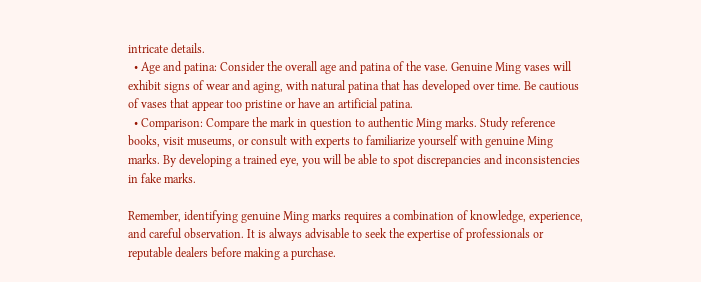intricate details.
  • Age and patina: Consider the overall age and patina of the vase. Genuine Ming vases will exhibit signs of wear and aging, with natural patina that has developed over time. Be cautious of vases that appear too pristine or have an artificial patina.
  • Comparison: Compare the mark in question to authentic Ming marks. Study reference books, visit museums, or consult with experts to familiarize yourself with genuine Ming marks. By developing a trained eye, you will be able to spot discrepancies and inconsistencies in fake marks.

Remember, identifying genuine Ming marks requires a combination of knowledge, experience, and careful observation. It is always advisable to seek the expertise of professionals or reputable dealers before making a purchase.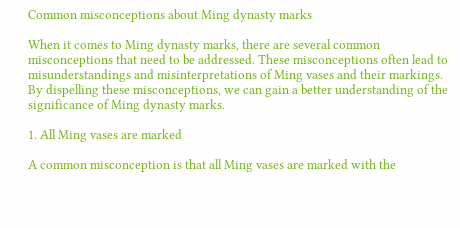Common misconceptions about Ming dynasty marks

When it comes to Ming dynasty marks, there are several common misconceptions that need to be addressed. These misconceptions often lead to misunderstandings and misinterpretations of Ming vases and their markings. By dispelling these misconceptions, we can gain a better understanding of the significance of Ming dynasty marks.

1. All Ming vases are marked

A common misconception is that all Ming vases are marked with the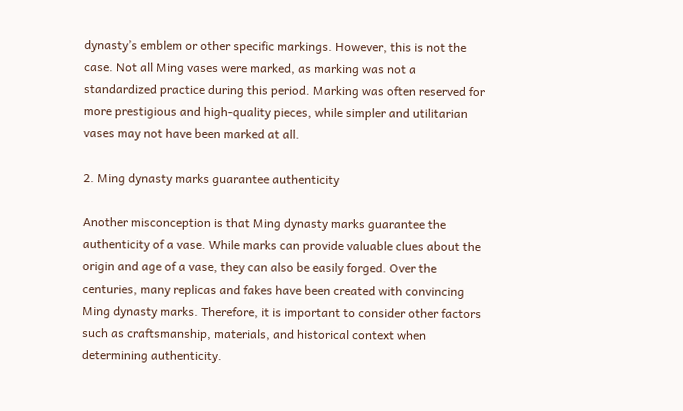dynasty’s emblem or other specific markings. However, this is not the case. Not all Ming vases were marked, as marking was not a standardized practice during this period. Marking was often reserved for more prestigious and high-quality pieces, while simpler and utilitarian vases may not have been marked at all.

2. Ming dynasty marks guarantee authenticity

Another misconception is that Ming dynasty marks guarantee the authenticity of a vase. While marks can provide valuable clues about the origin and age of a vase, they can also be easily forged. Over the centuries, many replicas and fakes have been created with convincing Ming dynasty marks. Therefore, it is important to consider other factors such as craftsmanship, materials, and historical context when determining authenticity.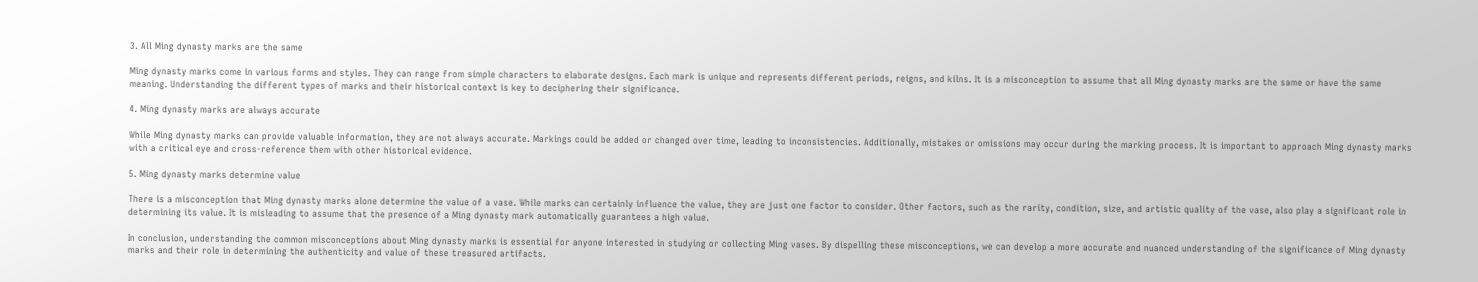3. All Ming dynasty marks are the same

Ming dynasty marks come in various forms and styles. They can range from simple characters to elaborate designs. Each mark is unique and represents different periods, reigns, and kilns. It is a misconception to assume that all Ming dynasty marks are the same or have the same meaning. Understanding the different types of marks and their historical context is key to deciphering their significance.

4. Ming dynasty marks are always accurate

While Ming dynasty marks can provide valuable information, they are not always accurate. Markings could be added or changed over time, leading to inconsistencies. Additionally, mistakes or omissions may occur during the marking process. It is important to approach Ming dynasty marks with a critical eye and cross-reference them with other historical evidence.

5. Ming dynasty marks determine value

There is a misconception that Ming dynasty marks alone determine the value of a vase. While marks can certainly influence the value, they are just one factor to consider. Other factors, such as the rarity, condition, size, and artistic quality of the vase, also play a significant role in determining its value. It is misleading to assume that the presence of a Ming dynasty mark automatically guarantees a high value.

In conclusion, understanding the common misconceptions about Ming dynasty marks is essential for anyone interested in studying or collecting Ming vases. By dispelling these misconceptions, we can develop a more accurate and nuanced understanding of the significance of Ming dynasty marks and their role in determining the authenticity and value of these treasured artifacts.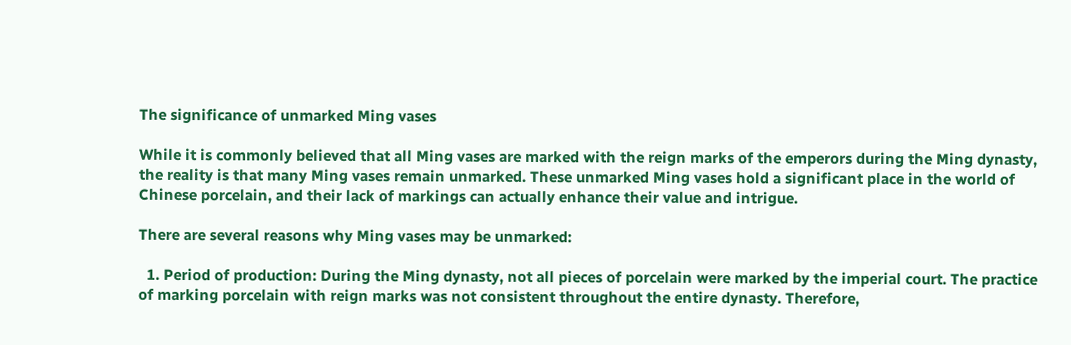The significance of unmarked Ming vases

While it is commonly believed that all Ming vases are marked with the reign marks of the emperors during the Ming dynasty, the reality is that many Ming vases remain unmarked. These unmarked Ming vases hold a significant place in the world of Chinese porcelain, and their lack of markings can actually enhance their value and intrigue.

There are several reasons why Ming vases may be unmarked:

  1. Period of production: During the Ming dynasty, not all pieces of porcelain were marked by the imperial court. The practice of marking porcelain with reign marks was not consistent throughout the entire dynasty. Therefore,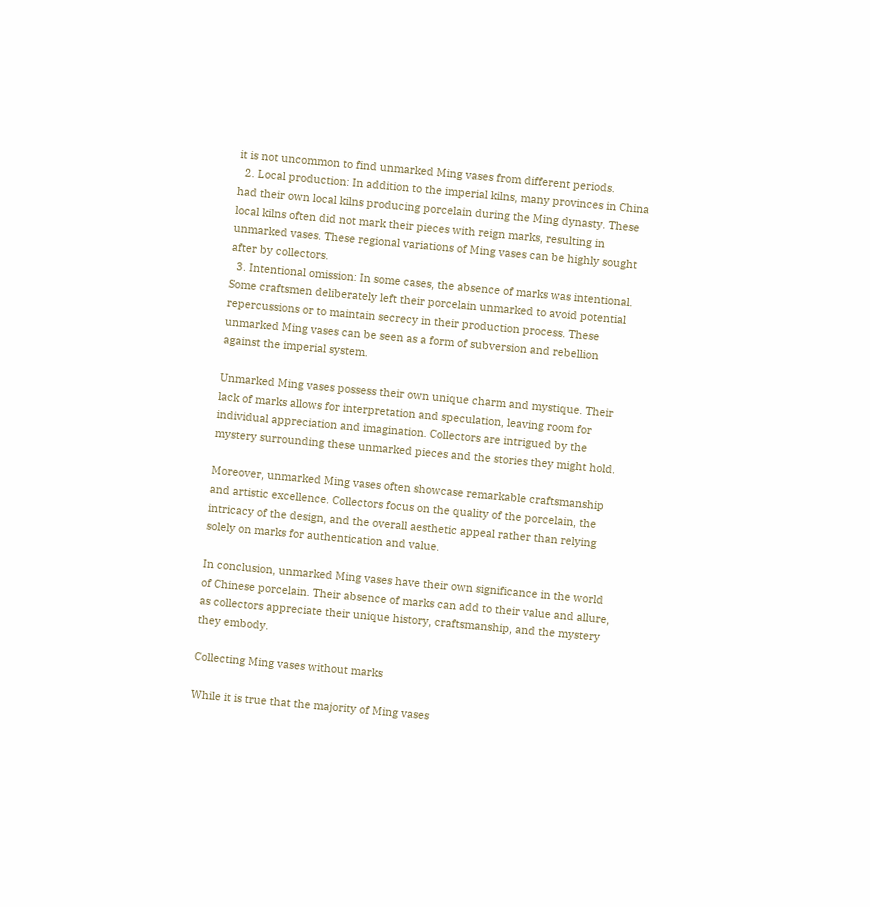it is not uncommon to find unmarked Ming vases from different periods.
  2. Local production: In addition to the imperial kilns, many provinces in China had their own local kilns producing porcelain during the Ming dynasty. These local kilns often did not mark their pieces with reign marks, resulting in unmarked vases. These regional variations of Ming vases can be highly sought after by collectors.
  3. Intentional omission: In some cases, the absence of marks was intentional. Some craftsmen deliberately left their porcelain unmarked to avoid potential repercussions or to maintain secrecy in their production process. These unmarked Ming vases can be seen as a form of subversion and rebellion against the imperial system.

Unmarked Ming vases possess their own unique charm and mystique. Their lack of marks allows for interpretation and speculation, leaving room for individual appreciation and imagination. Collectors are intrigued by the mystery surrounding these unmarked pieces and the stories they might hold.

Moreover, unmarked Ming vases often showcase remarkable craftsmanship and artistic excellence. Collectors focus on the quality of the porcelain, the intricacy of the design, and the overall aesthetic appeal rather than relying solely on marks for authentication and value.

In conclusion, unmarked Ming vases have their own significance in the world of Chinese porcelain. Their absence of marks can add to their value and allure, as collectors appreciate their unique history, craftsmanship, and the mystery they embody.

Collecting Ming vases without marks

While it is true that the majority of Ming vases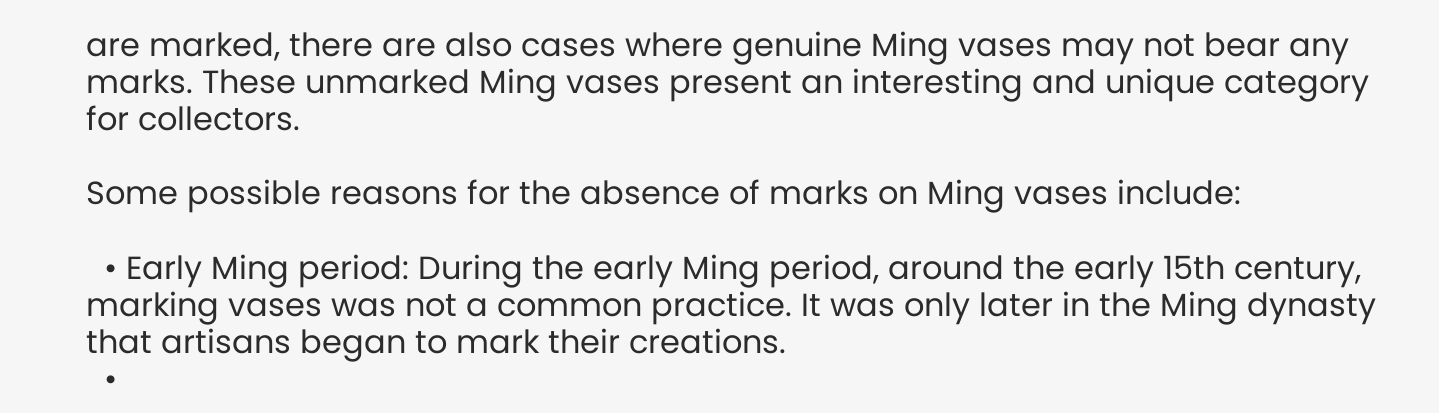are marked, there are also cases where genuine Ming vases may not bear any marks. These unmarked Ming vases present an interesting and unique category for collectors.

Some possible reasons for the absence of marks on Ming vases include:

  • Early Ming period: During the early Ming period, around the early 15th century, marking vases was not a common practice. It was only later in the Ming dynasty that artisans began to mark their creations.
  •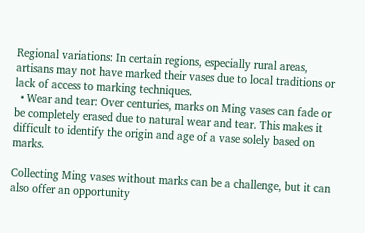Regional variations: In certain regions, especially rural areas, artisans may not have marked their vases due to local traditions or lack of access to marking techniques.
  • Wear and tear: Over centuries, marks on Ming vases can fade or be completely erased due to natural wear and tear. This makes it difficult to identify the origin and age of a vase solely based on marks.

Collecting Ming vases without marks can be a challenge, but it can also offer an opportunity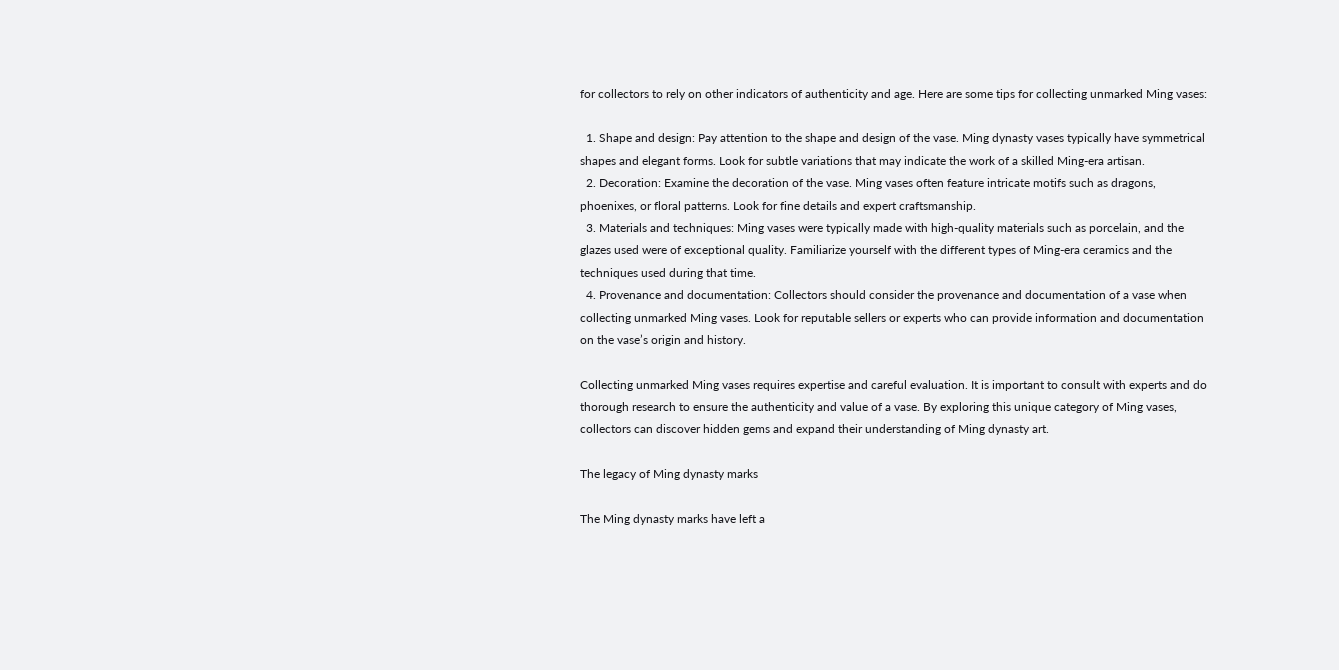for collectors to rely on other indicators of authenticity and age. Here are some tips for collecting unmarked Ming vases:

  1. Shape and design: Pay attention to the shape and design of the vase. Ming dynasty vases typically have symmetrical shapes and elegant forms. Look for subtle variations that may indicate the work of a skilled Ming-era artisan.
  2. Decoration: Examine the decoration of the vase. Ming vases often feature intricate motifs such as dragons, phoenixes, or floral patterns. Look for fine details and expert craftsmanship.
  3. Materials and techniques: Ming vases were typically made with high-quality materials such as porcelain, and the glazes used were of exceptional quality. Familiarize yourself with the different types of Ming-era ceramics and the techniques used during that time.
  4. Provenance and documentation: Collectors should consider the provenance and documentation of a vase when collecting unmarked Ming vases. Look for reputable sellers or experts who can provide information and documentation on the vase’s origin and history.

Collecting unmarked Ming vases requires expertise and careful evaluation. It is important to consult with experts and do thorough research to ensure the authenticity and value of a vase. By exploring this unique category of Ming vases, collectors can discover hidden gems and expand their understanding of Ming dynasty art.

The legacy of Ming dynasty marks

The Ming dynasty marks have left a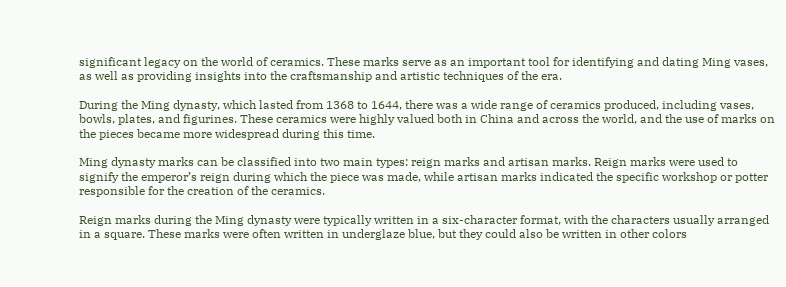significant legacy on the world of ceramics. These marks serve as an important tool for identifying and dating Ming vases, as well as providing insights into the craftsmanship and artistic techniques of the era.

During the Ming dynasty, which lasted from 1368 to 1644, there was a wide range of ceramics produced, including vases, bowls, plates, and figurines. These ceramics were highly valued both in China and across the world, and the use of marks on the pieces became more widespread during this time.

Ming dynasty marks can be classified into two main types: reign marks and artisan marks. Reign marks were used to signify the emperor’s reign during which the piece was made, while artisan marks indicated the specific workshop or potter responsible for the creation of the ceramics.

Reign marks during the Ming dynasty were typically written in a six-character format, with the characters usually arranged in a square. These marks were often written in underglaze blue, but they could also be written in other colors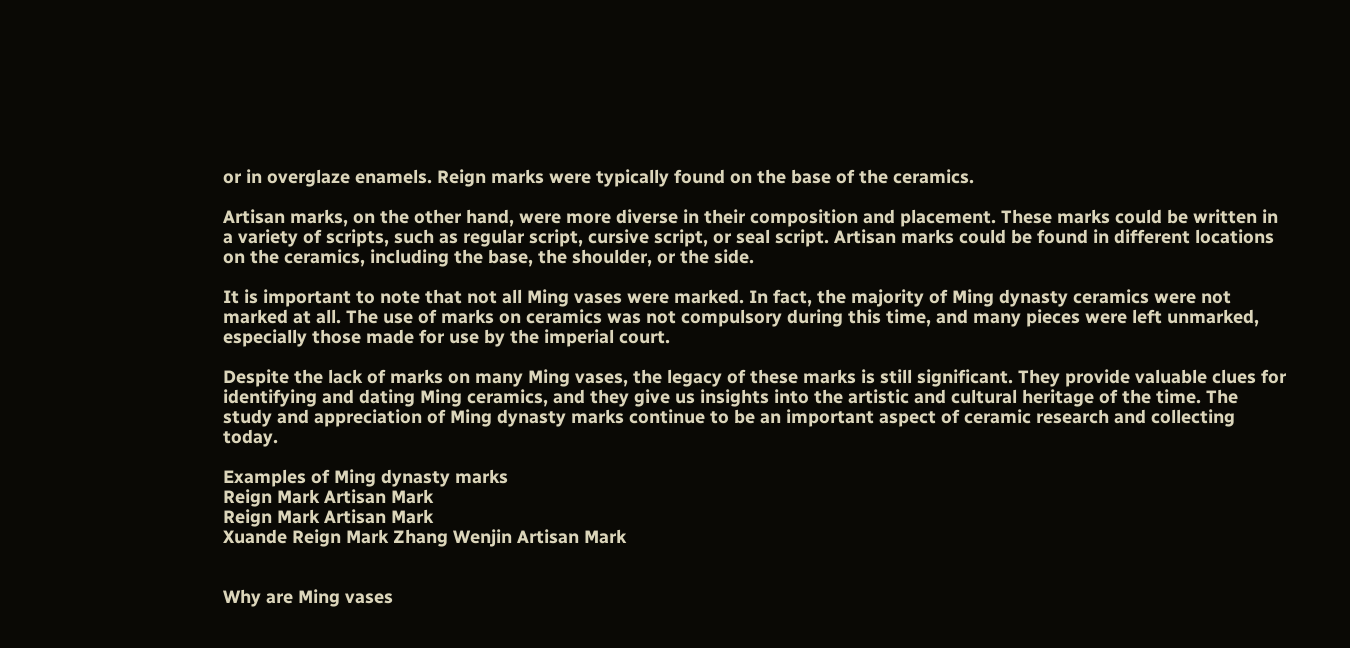or in overglaze enamels. Reign marks were typically found on the base of the ceramics.

Artisan marks, on the other hand, were more diverse in their composition and placement. These marks could be written in a variety of scripts, such as regular script, cursive script, or seal script. Artisan marks could be found in different locations on the ceramics, including the base, the shoulder, or the side.

It is important to note that not all Ming vases were marked. In fact, the majority of Ming dynasty ceramics were not marked at all. The use of marks on ceramics was not compulsory during this time, and many pieces were left unmarked, especially those made for use by the imperial court.

Despite the lack of marks on many Ming vases, the legacy of these marks is still significant. They provide valuable clues for identifying and dating Ming ceramics, and they give us insights into the artistic and cultural heritage of the time. The study and appreciation of Ming dynasty marks continue to be an important aspect of ceramic research and collecting today.

Examples of Ming dynasty marks
Reign Mark Artisan Mark
Reign Mark Artisan Mark
Xuande Reign Mark Zhang Wenjin Artisan Mark


Why are Ming vases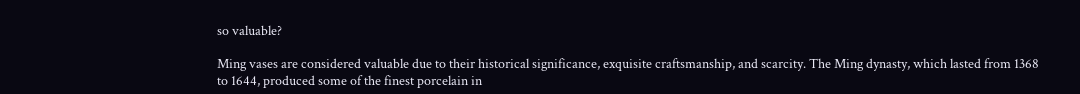so valuable?

Ming vases are considered valuable due to their historical significance, exquisite craftsmanship, and scarcity. The Ming dynasty, which lasted from 1368 to 1644, produced some of the finest porcelain in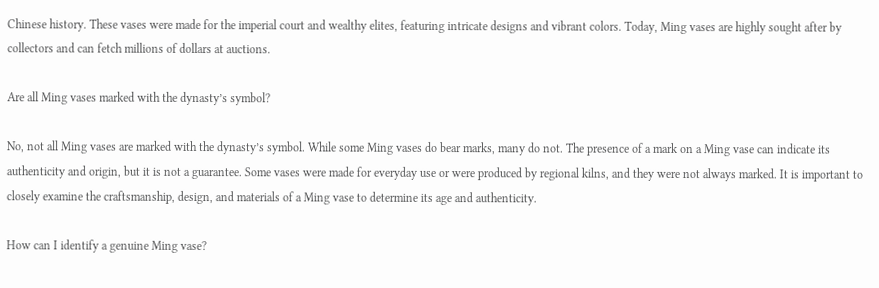Chinese history. These vases were made for the imperial court and wealthy elites, featuring intricate designs and vibrant colors. Today, Ming vases are highly sought after by collectors and can fetch millions of dollars at auctions.

Are all Ming vases marked with the dynasty’s symbol?

No, not all Ming vases are marked with the dynasty’s symbol. While some Ming vases do bear marks, many do not. The presence of a mark on a Ming vase can indicate its authenticity and origin, but it is not a guarantee. Some vases were made for everyday use or were produced by regional kilns, and they were not always marked. It is important to closely examine the craftsmanship, design, and materials of a Ming vase to determine its age and authenticity.

How can I identify a genuine Ming vase?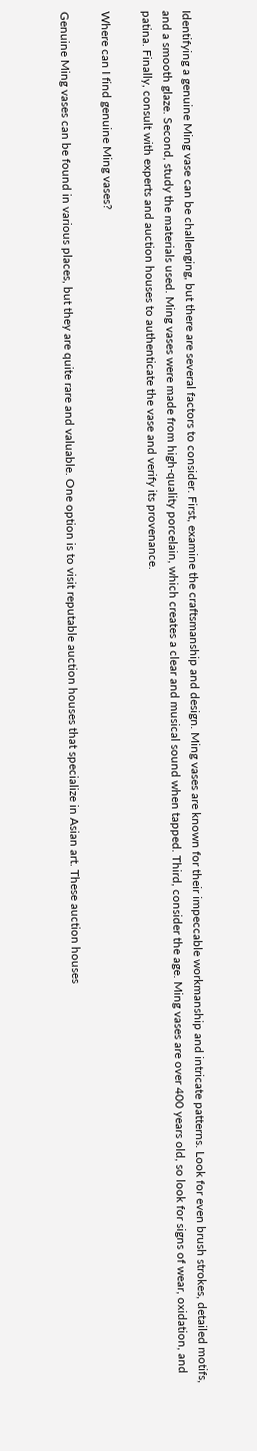Identifying a genuine Ming vase can be challenging, but there are several factors to consider. First, examine the craftsmanship and design. Ming vases are known for their impeccable workmanship and intricate patterns. Look for even brush strokes, detailed motifs, and a smooth glaze. Second, study the materials used. Ming vases were made from high-quality porcelain, which creates a clear and musical sound when tapped. Third, consider the age. Ming vases are over 400 years old, so look for signs of wear, oxidation, and patina. Finally, consult with experts and auction houses to authenticate the vase and verify its provenance.

Where can I find genuine Ming vases?

Genuine Ming vases can be found in various places, but they are quite rare and valuable. One option is to visit reputable auction houses that specialize in Asian art. These auction houses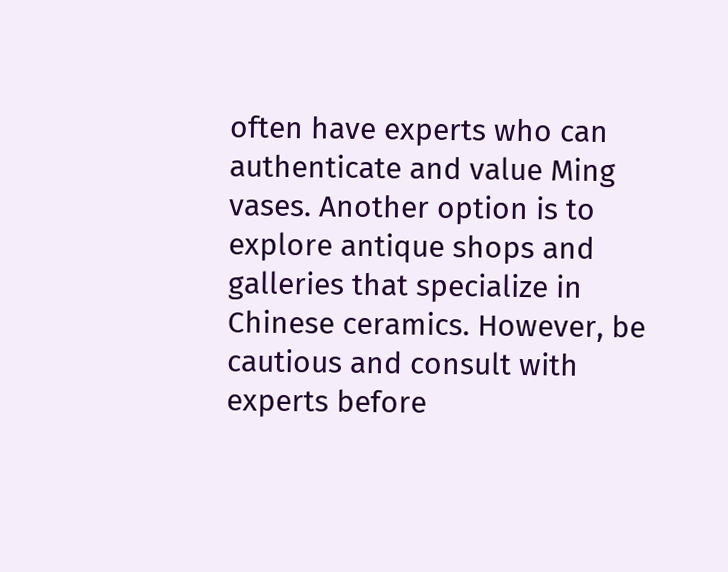often have experts who can authenticate and value Ming vases. Another option is to explore antique shops and galleries that specialize in Chinese ceramics. However, be cautious and consult with experts before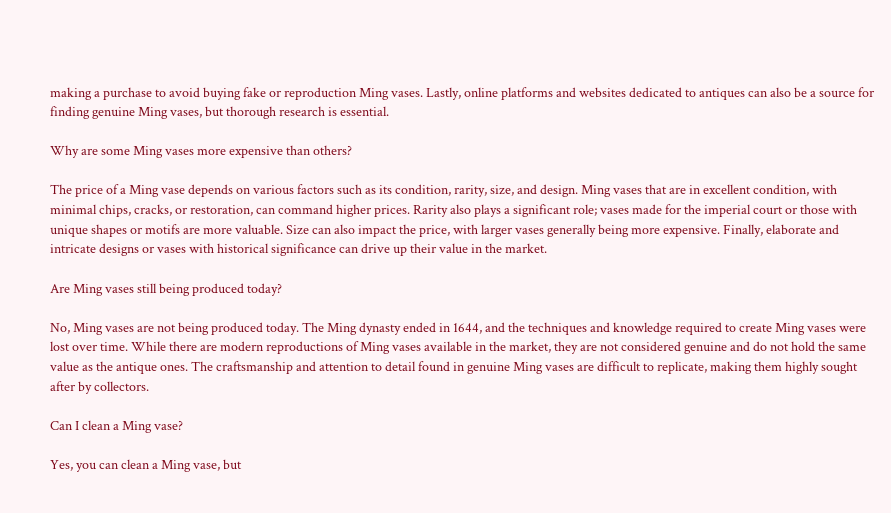making a purchase to avoid buying fake or reproduction Ming vases. Lastly, online platforms and websites dedicated to antiques can also be a source for finding genuine Ming vases, but thorough research is essential.

Why are some Ming vases more expensive than others?

The price of a Ming vase depends on various factors such as its condition, rarity, size, and design. Ming vases that are in excellent condition, with minimal chips, cracks, or restoration, can command higher prices. Rarity also plays a significant role; vases made for the imperial court or those with unique shapes or motifs are more valuable. Size can also impact the price, with larger vases generally being more expensive. Finally, elaborate and intricate designs or vases with historical significance can drive up their value in the market.

Are Ming vases still being produced today?

No, Ming vases are not being produced today. The Ming dynasty ended in 1644, and the techniques and knowledge required to create Ming vases were lost over time. While there are modern reproductions of Ming vases available in the market, they are not considered genuine and do not hold the same value as the antique ones. The craftsmanship and attention to detail found in genuine Ming vases are difficult to replicate, making them highly sought after by collectors.

Can I clean a Ming vase?

Yes, you can clean a Ming vase, but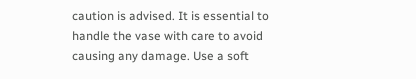caution is advised. It is essential to handle the vase with care to avoid causing any damage. Use a soft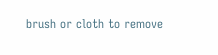brush or cloth to remove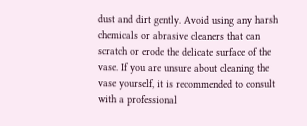dust and dirt gently. Avoid using any harsh chemicals or abrasive cleaners that can scratch or erode the delicate surface of the vase. If you are unsure about cleaning the vase yourself, it is recommended to consult with a professional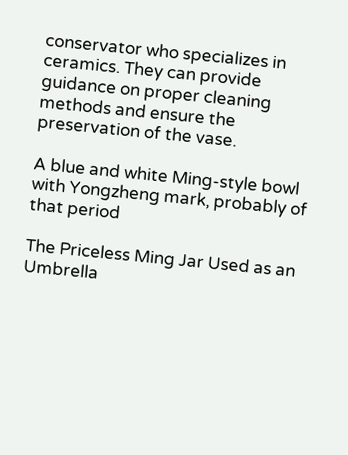conservator who specializes in ceramics. They can provide guidance on proper cleaning methods and ensure the preservation of the vase.

A blue and white Ming-style bowl with Yongzheng mark, probably of that period

The Priceless Ming Jar Used as an Umbrella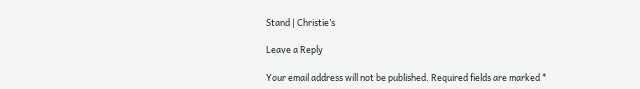Stand | Christie’s

Leave a Reply

Your email address will not be published. Required fields are marked *